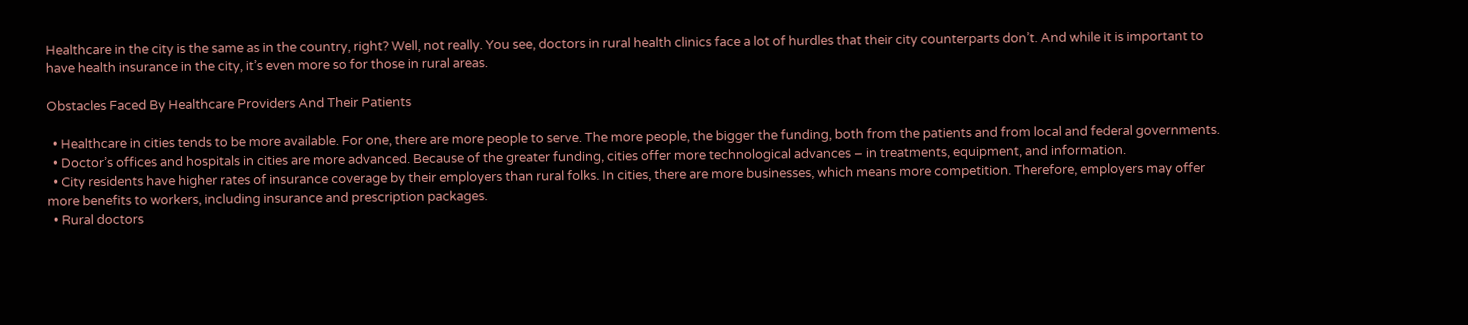Healthcare in the city is the same as in the country, right? Well, not really. You see, doctors in rural health clinics face a lot of hurdles that their city counterparts don’t. And while it is important to have health insurance in the city, it’s even more so for those in rural areas.

Obstacles Faced By Healthcare Providers And Their Patients

  • Healthcare in cities tends to be more available. For one, there are more people to serve. The more people, the bigger the funding, both from the patients and from local and federal governments.
  • Doctor’s offices and hospitals in cities are more advanced. Because of the greater funding, cities offer more technological advances – in treatments, equipment, and information.
  • City residents have higher rates of insurance coverage by their employers than rural folks. In cities, there are more businesses, which means more competition. Therefore, employers may offer more benefits to workers, including insurance and prescription packages.
  • Rural doctors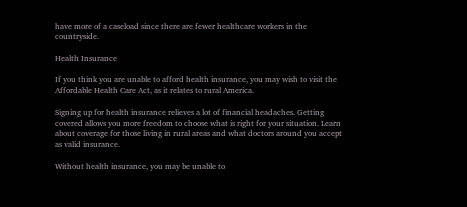have more of a caseload since there are fewer healthcare workers in the countryside.

Health Insurance

If you think you are unable to afford health insurance, you may wish to visit the Affordable Health Care Act, as it relates to rural America.

Signing up for health insurance relieves a lot of financial headaches. Getting covered allows you more freedom to choose what is right for your situation. Learn about coverage for those living in rural areas and what doctors around you accept as valid insurance.

Without health insurance, you may be unable to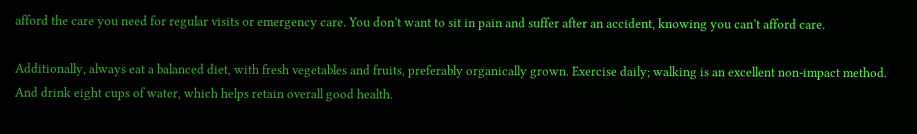afford the care you need for regular visits or emergency care. You don’t want to sit in pain and suffer after an accident, knowing you can’t afford care.

Additionally, always eat a balanced diet, with fresh vegetables and fruits, preferably organically grown. Exercise daily; walking is an excellent non-impact method. And drink eight cups of water, which helps retain overall good health.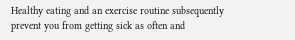Healthy eating and an exercise routine subsequently prevent you from getting sick as often and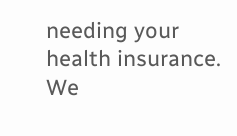needing your health insurance. We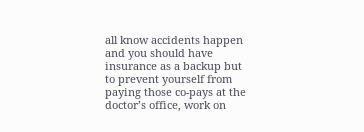all know accidents happen and you should have insurance as a backup but to prevent yourself from paying those co-pays at the doctor’s office, work on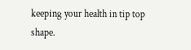keeping your health in tip top shape.